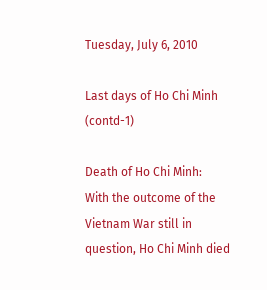Tuesday, July 6, 2010

Last days of Ho Chi Minh (contd-1)

Death of Ho Chi Minh:
With the outcome of the Vietnam War still in question, Ho Chi Minh died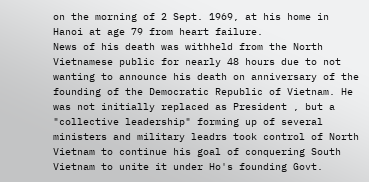on the morning of 2 Sept. 1969, at his home in  Hanoi at age 79 from heart failure.
News of his death was withheld from the North Vietnamese public for nearly 48 hours due to not wanting to announce his death on anniversary of the founding of the Democratic Republic of Vietnam. He was not initially replaced as President , but a "collective leadership" forming up of several ministers and military leadrs took control of North Vietnam to continue his goal of conquering South Vietnam to unite it under Ho's founding Govt.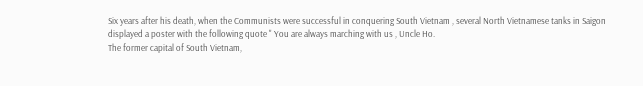Six years after his death, when the Communists were successful in conquering South Vietnam , several North Vietnamese tanks in Saigon displayed a poster with the following quote " You are always marching with us , Uncle Ho.
The former capital of South Vietnam,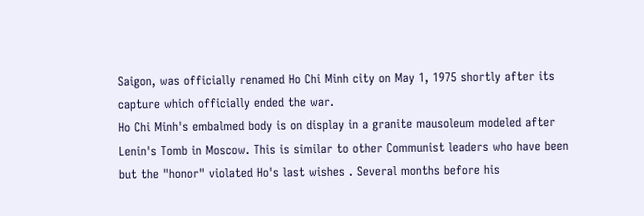Saigon, was officially renamed Ho Chi Minh city on May 1, 1975 shortly after its capture which officially ended the war.
Ho Chi Minh's embalmed body is on display in a granite mausoleum modeled after Lenin's Tomb in Moscow. This is similar to other Communist leaders who have been but the "honor" violated Ho's last wishes . Several months before his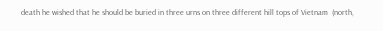death he wished that he should be buried in three urns on three different hill tops of Vietnam  (north,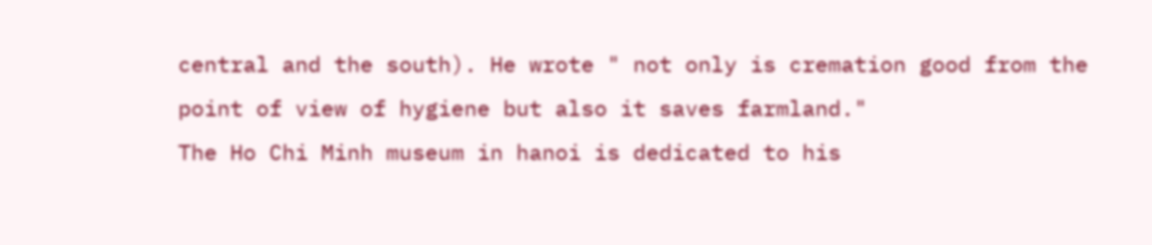central and the south). He wrote " not only is cremation good from the point of view of hygiene but also it saves farmland."
The Ho Chi Minh museum in hanoi is dedicated to his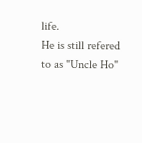life.
He is still refered to as "Uncle Ho"